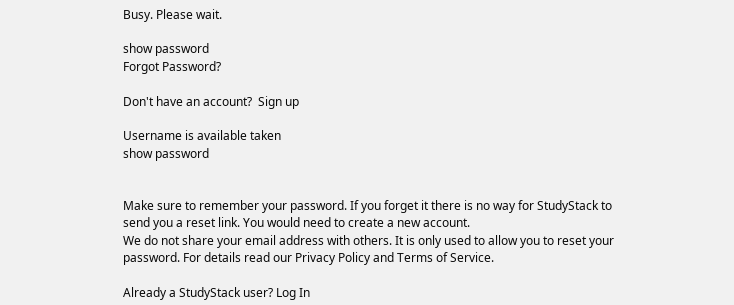Busy. Please wait.

show password
Forgot Password?

Don't have an account?  Sign up

Username is available taken
show password


Make sure to remember your password. If you forget it there is no way for StudyStack to send you a reset link. You would need to create a new account.
We do not share your email address with others. It is only used to allow you to reset your password. For details read our Privacy Policy and Terms of Service.

Already a StudyStack user? Log In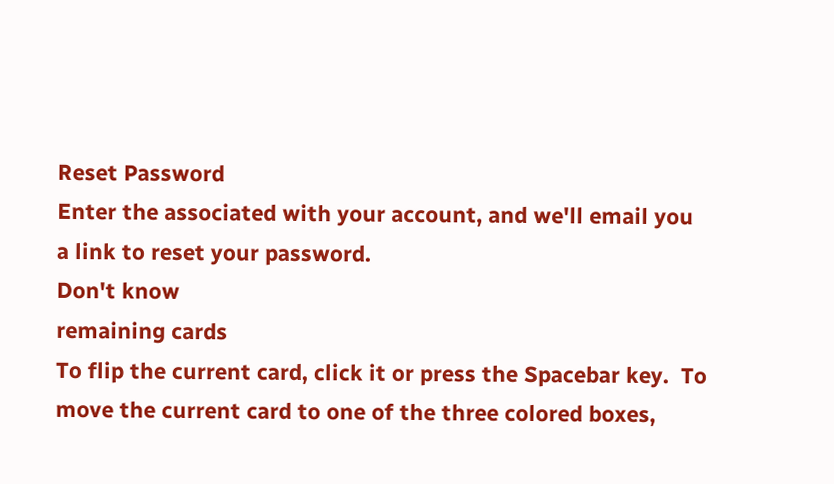Reset Password
Enter the associated with your account, and we'll email you a link to reset your password.
Don't know
remaining cards
To flip the current card, click it or press the Spacebar key.  To move the current card to one of the three colored boxes,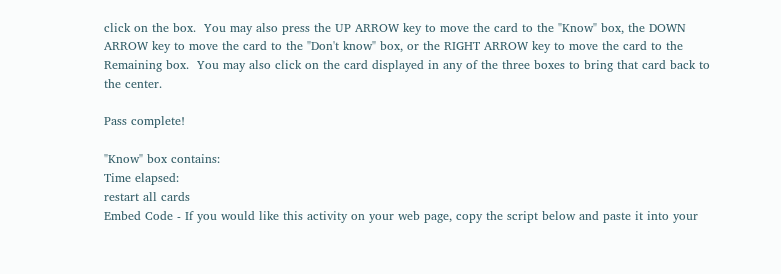click on the box.  You may also press the UP ARROW key to move the card to the "Know" box, the DOWN ARROW key to move the card to the "Don't know" box, or the RIGHT ARROW key to move the card to the Remaining box.  You may also click on the card displayed in any of the three boxes to bring that card back to the center.

Pass complete!

"Know" box contains:
Time elapsed:
restart all cards
Embed Code - If you would like this activity on your web page, copy the script below and paste it into your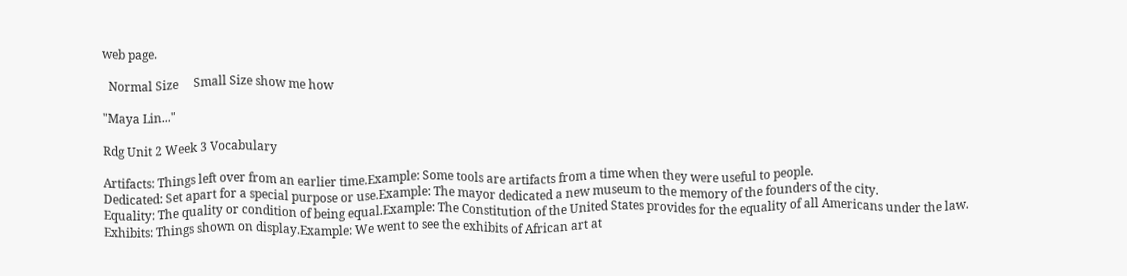web page.

  Normal Size     Small Size show me how

"Maya Lin..."

Rdg Unit 2 Week 3 Vocabulary

Artifacts: Things left over from an earlier time.Example: Some tools are artifacts from a time when they were useful to people.
Dedicated: Set apart for a special purpose or use.Example: The mayor dedicated a new museum to the memory of the founders of the city.
Equality: The quality or condition of being equal.Example: The Constitution of the United States provides for the equality of all Americans under the law.
Exhibits: Things shown on display.Example: We went to see the exhibits of African art at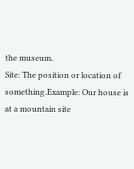the museum.
Site: The position or location of something.Example: Our house is at a mountain site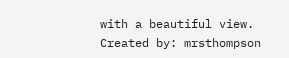with a beautiful view.
Created by: mrsthompson